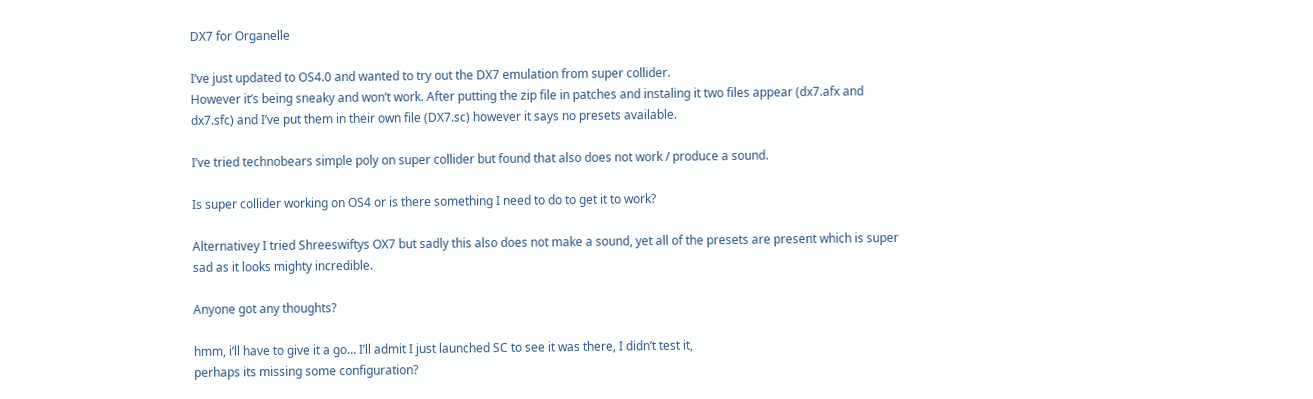DX7 for Organelle

I’ve just updated to OS4.0 and wanted to try out the DX7 emulation from super collider.
However it’s being sneaky and won’t work. After putting the zip file in patches and instaling it two files appear (dx7.afx and dx7.sfc) and I’ve put them in their own file (DX7.sc) however it says no presets available.

I’ve tried technobears simple poly on super collider but found that also does not work / produce a sound.

Is super collider working on OS4 or is there something I need to do to get it to work?

Alternativey I tried Shreeswiftys OX7 but sadly this also does not make a sound, yet all of the presets are present which is super sad as it looks mighty incredible.

Anyone got any thoughts?

hmm, i’ll have to give it a go… I’ll admit I just launched SC to see it was there, I didn’t test it,
perhaps its missing some configuration?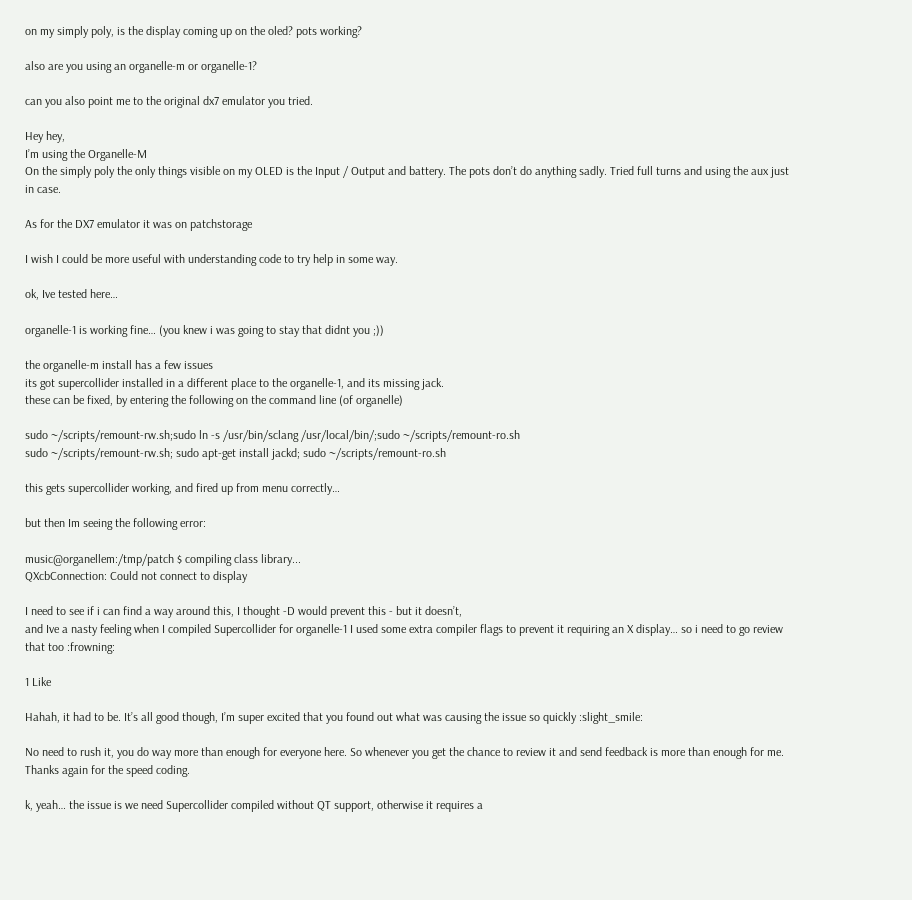on my simply poly, is the display coming up on the oled? pots working?

also are you using an organelle-m or organelle-1?

can you also point me to the original dx7 emulator you tried.

Hey hey,
I’m using the Organelle-M
On the simply poly the only things visible on my OLED is the Input / Output and battery. The pots don’t do anything sadly. Tried full turns and using the aux just in case.

As for the DX7 emulator it was on patchstorage

I wish I could be more useful with understanding code to try help in some way.

ok, Ive tested here…

organelle-1 is working fine… (you knew i was going to stay that didnt you ;))

the organelle-m install has a few issues
its got supercollider installed in a different place to the organelle-1, and its missing jack.
these can be fixed, by entering the following on the command line (of organelle)

sudo ~/scripts/remount-rw.sh;sudo ln -s /usr/bin/sclang /usr/local/bin/;sudo ~/scripts/remount-ro.sh
sudo ~/scripts/remount-rw.sh; sudo apt-get install jackd; sudo ~/scripts/remount-ro.sh

this gets supercollider working, and fired up from menu correctly…

but then Im seeing the following error:

music@organellem:/tmp/patch $ compiling class library...
QXcbConnection: Could not connect to display

I need to see if i can find a way around this, I thought -D would prevent this - but it doesn’t,
and Ive a nasty feeling when I compiled Supercollider for organelle-1 I used some extra compiler flags to prevent it requiring an X display… so i need to go review that too :frowning:

1 Like

Hahah, it had to be. It’s all good though, I’m super excited that you found out what was causing the issue so quickly :slight_smile:

No need to rush it, you do way more than enough for everyone here. So whenever you get the chance to review it and send feedback is more than enough for me. Thanks again for the speed coding.

k, yeah… the issue is we need Supercollider compiled without QT support, otherwise it requires a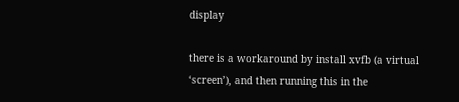display

there is a workaround by install xvfb (a virtual ‘screen’), and then running this in the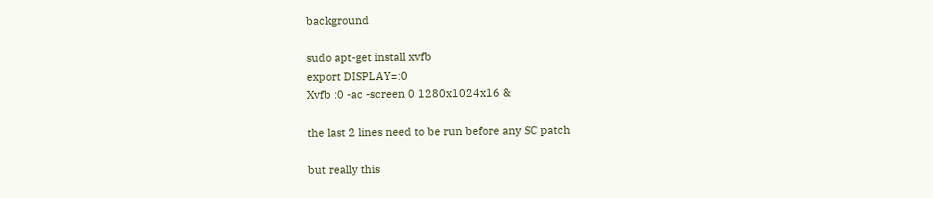background

sudo apt-get install xvfb
export DISPLAY=:0
Xvfb :0 -ac -screen 0 1280x1024x16 &

the last 2 lines need to be run before any SC patch

but really this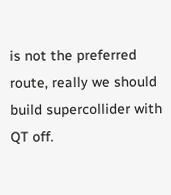is not the preferred route, really we should build supercollider with QT off.